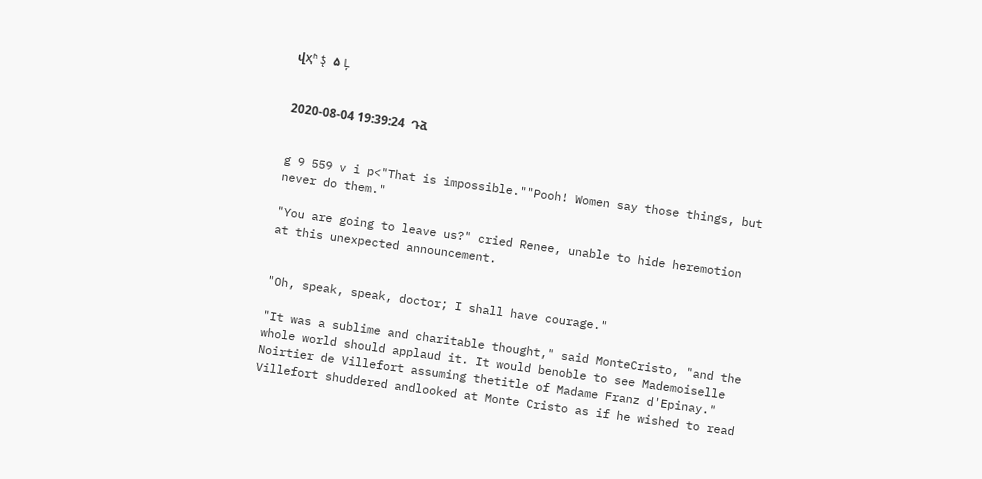վҳʱ ƾ̨ ۵ Ļ


2020-08-04 19:39:24  Դձ


g 9 559 v i p<"That is impossible.""Pooh! Women say those things, but never do them."

"You are going to leave us?" cried Renee, unable to hide heremotion at this unexpected announcement.


"Oh, speak, speak, doctor; I shall have courage."

"It was a sublime and charitable thought," said MonteCristo, "and the whole world should applaud it. It would benoble to see Mademoiselle Noirtier de Villefort assuming thetitle of Madame Franz d'Epinay." Villefort shuddered andlooked at Monte Cristo as if he wished to read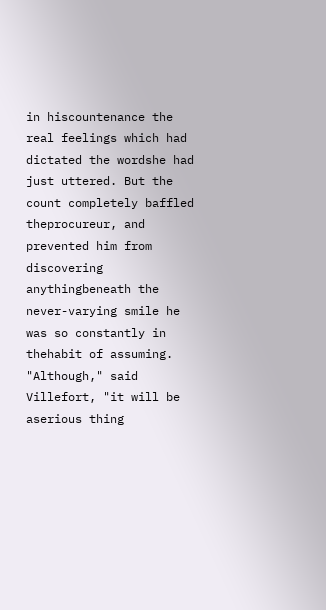in hiscountenance the real feelings which had dictated the wordshe had just uttered. But the count completely baffled theprocureur, and prevented him from discovering anythingbeneath the never-varying smile he was so constantly in thehabit of assuming. "Although," said Villefort, "it will be aserious thing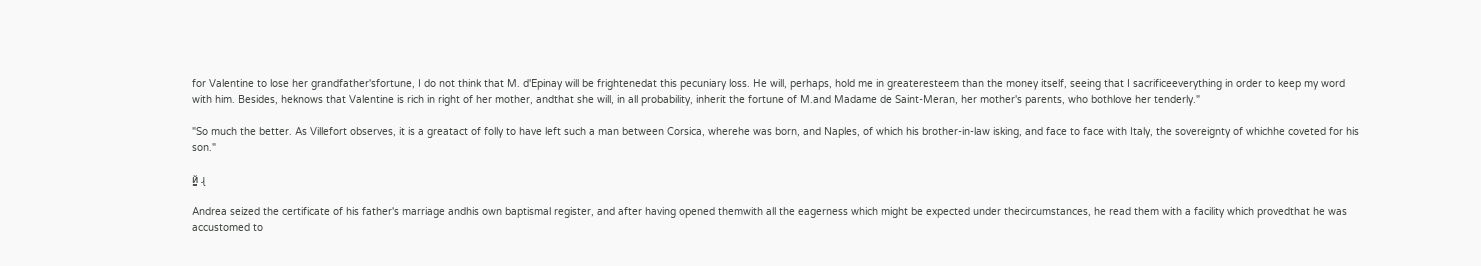for Valentine to lose her grandfather'sfortune, I do not think that M. d'Epinay will be frightenedat this pecuniary loss. He will, perhaps, hold me in greateresteem than the money itself, seeing that I sacrificeeverything in order to keep my word with him. Besides, heknows that Valentine is rich in right of her mother, andthat she will, in all probability, inherit the fortune of M.and Madame de Saint-Meran, her mother's parents, who bothlove her tenderly."

"So much the better. As Villefort observes, it is a greatact of folly to have left such a man between Corsica, wherehe was born, and Naples, of which his brother-in-law isking, and face to face with Italy, the sovereignty of whichhe coveted for his son."

й̳ ɻ

Andrea seized the certificate of his father's marriage andhis own baptismal register, and after having opened themwith all the eagerness which might be expected under thecircumstances, he read them with a facility which provedthat he was accustomed to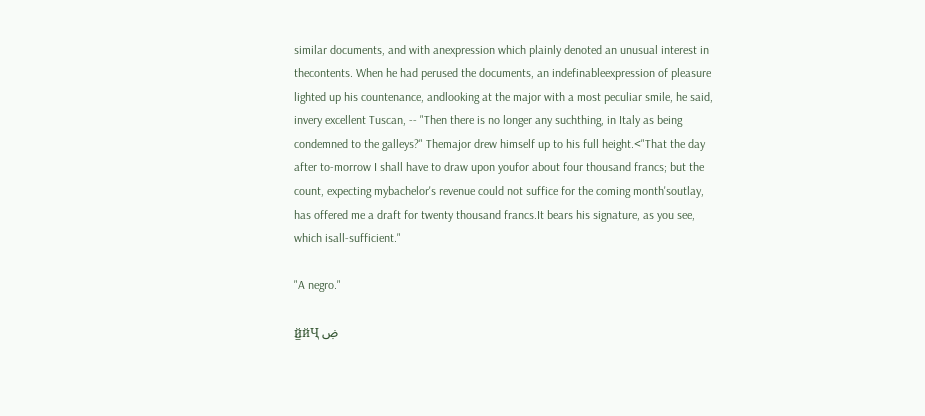similar documents, and with anexpression which plainly denoted an unusual interest in thecontents. When he had perused the documents, an indefinableexpression of pleasure lighted up his countenance, andlooking at the major with a most peculiar smile, he said, invery excellent Tuscan, -- "Then there is no longer any suchthing, in Italy as being condemned to the galleys?" Themajor drew himself up to his full height.<"That the day after to-morrow I shall have to draw upon youfor about four thousand francs; but the count, expecting mybachelor's revenue could not suffice for the coming month'soutlay, has offered me a draft for twenty thousand francs.It bears his signature, as you see, which isall-sufficient."

"A negro."

й̳йҶ ۻ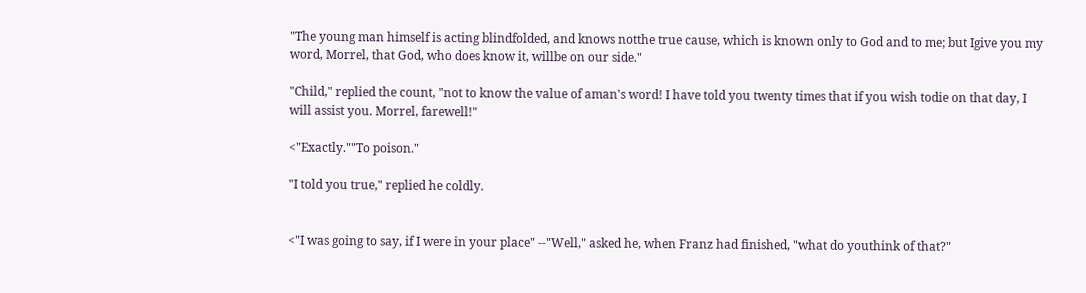"The young man himself is acting blindfolded, and knows notthe true cause, which is known only to God and to me; but Igive you my word, Morrel, that God, who does know it, willbe on our side."

"Child," replied the count, "not to know the value of aman's word! I have told you twenty times that if you wish todie on that day, I will assist you. Morrel, farewell!"

<"Exactly.""To poison."

"I told you true," replied he coldly.


<"I was going to say, if I were in your place" --"Well," asked he, when Franz had finished, "what do youthink of that?"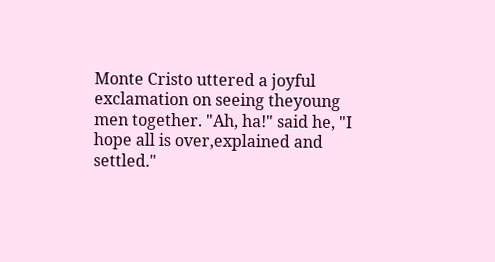Monte Cristo uttered a joyful exclamation on seeing theyoung men together. "Ah, ha!" said he, "I hope all is over,explained and settled."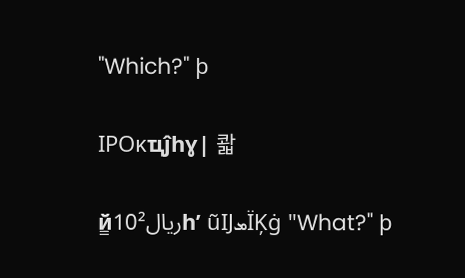"Which?" ϸ

IPOĸҵĵһɣ| 콻

й̳ریال10²һʹ ũIJܡΪĶġ "What?" ϸ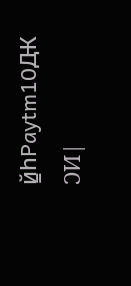й̳һPaytm10Ԫ ϽͶ|